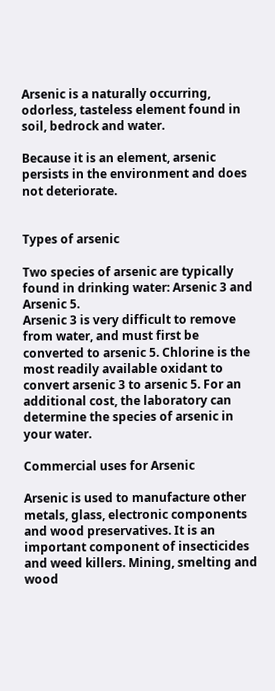Arsenic is a naturally occurring, odorless, tasteless element found in soil, bedrock and water.

Because it is an element, arsenic persists in the environment and does not deteriorate.


Types of arsenic

Two species of arsenic are typically found in drinking water: Arsenic 3 and Arsenic 5.
Arsenic 3 is very difficult to remove from water, and must first be converted to arsenic 5. Chlorine is the most readily available oxidant to convert arsenic 3 to arsenic 5. For an additional cost, the laboratory can determine the species of arsenic in your water.

Commercial uses for Arsenic

Arsenic is used to manufacture other metals, glass, electronic components and wood preservatives. It is an important component of insecticides and weed killers. Mining, smelting and wood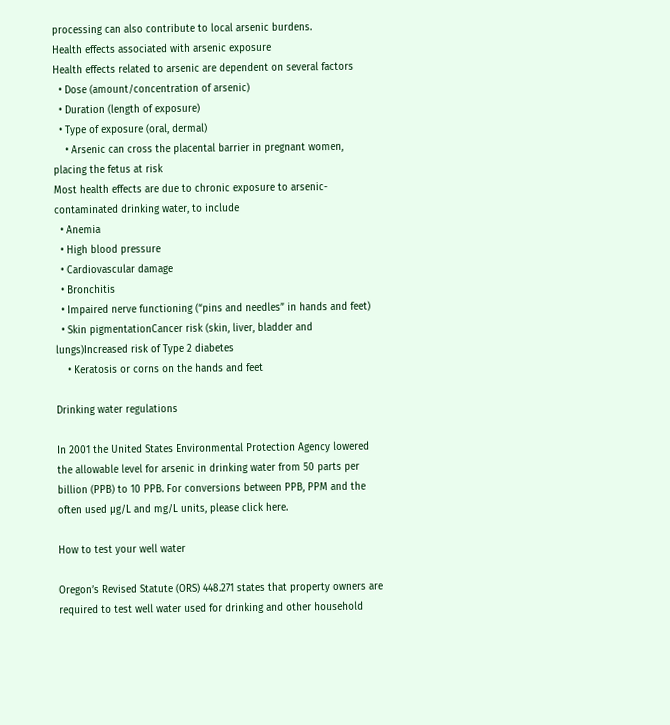processing can also contribute to local arsenic burdens.
Health effects associated with arsenic exposure
Health effects related to arsenic are dependent on several factors
  • Dose (amount/concentration of arsenic)
  • Duration (length of exposure)
  • Type of exposure (oral, dermal)
    • Arsenic can cross the placental barrier in pregnant women, placing the fetus at risk
Most health effects are due to chronic exposure to arsenic-contaminated drinking water, to include
  • Anemia
  • High blood pressure
  • Cardiovascular damage
  • Bronchitis
  • Impaired nerve functioning (“pins and needles” in hands and feet)
  • Skin pigmentationCancer risk (skin, liver, bladder and lungs)Increased risk of Type 2 diabetes
    • Keratosis or corns on the hands and feet

Drinking water regulations

In 2001 the United States Environmental Protection Agency lowered the allowable level for arsenic in drinking water from 50 parts per billion (PPB) to 10 PPB. For conversions between PPB, PPM and the often used µg/L and mg/L units, please click here.

How to test your well water

Oregon’s Revised Statute (ORS) 448.271 states that property owners are required to test well water used for drinking and other household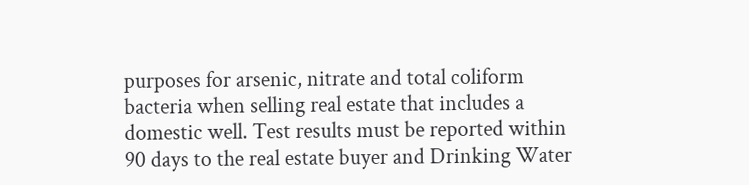purposes for arsenic, nitrate and total coliform bacteria when selling real estate that includes a domestic well. Test results must be reported within 90 days to the real estate buyer and Drinking Water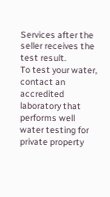Services after the seller receives the test result.
To test your water, contact an accredited laboratory that performs well water testing for private property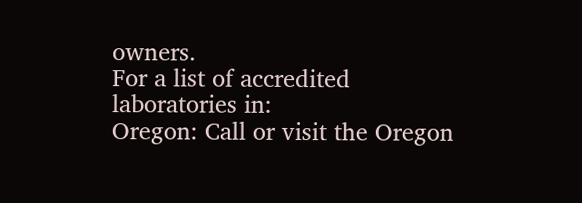owners.
For a list of accredited laboratories in:
Oregon: Call or visit the Oregon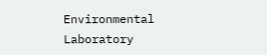Environmental Laboratory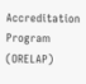Accreditation Program (ORELAP)